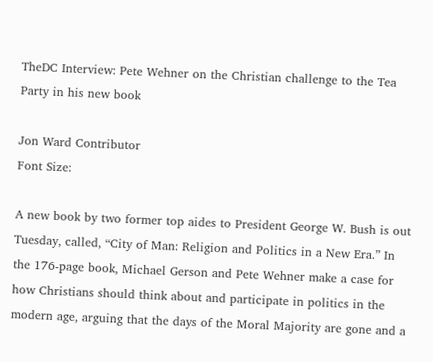TheDC Interview: Pete Wehner on the Christian challenge to the Tea Party in his new book

Jon Ward Contributor
Font Size:

A new book by two former top aides to President George W. Bush is out Tuesday, called, “City of Man: Religion and Politics in a New Era.” In the 176-page book, Michael Gerson and Pete Wehner make a case for how Christians should think about and participate in politics in the modern age, arguing that the days of the Moral Majority are gone and a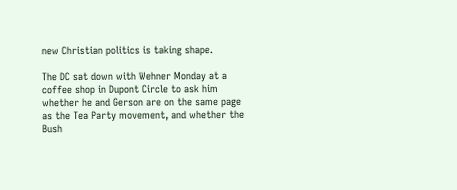new Christian politics is taking shape.

The DC sat down with Wehner Monday at a coffee shop in Dupont Circle to ask him whether he and Gerson are on the same page as the Tea Party movement, and whether the Bush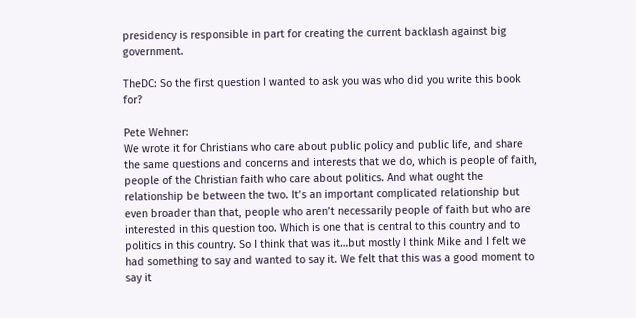presidency is responsible in part for creating the current backlash against big government.

TheDC: So the first question I wanted to ask you was who did you write this book for?

Pete Wehner:
We wrote it for Christians who care about public policy and public life, and share the same questions and concerns and interests that we do, which is people of faith, people of the Christian faith who care about politics. And what ought the relationship be between the two. It’s an important complicated relationship but even broader than that, people who aren’t necessarily people of faith but who are interested in this question too. Which is one that is central to this country and to politics in this country. So I think that was it…but mostly I think Mike and I felt we had something to say and wanted to say it. We felt that this was a good moment to say it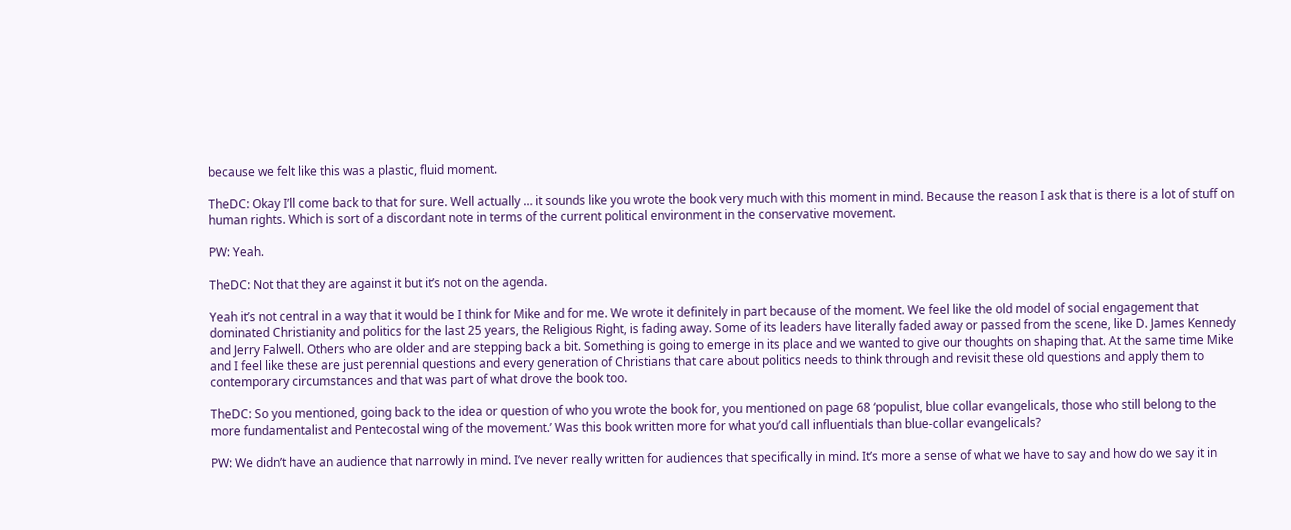because we felt like this was a plastic, fluid moment.

TheDC: Okay I’ll come back to that for sure. Well actually … it sounds like you wrote the book very much with this moment in mind. Because the reason I ask that is there is a lot of stuff on human rights. Which is sort of a discordant note in terms of the current political environment in the conservative movement.

PW: Yeah.

TheDC: Not that they are against it but it’s not on the agenda.

Yeah it’s not central in a way that it would be I think for Mike and for me. We wrote it definitely in part because of the moment. We feel like the old model of social engagement that dominated Christianity and politics for the last 25 years, the Religious Right, is fading away. Some of its leaders have literally faded away or passed from the scene, like D. James Kennedy and Jerry Falwell. Others who are older and are stepping back a bit. Something is going to emerge in its place and we wanted to give our thoughts on shaping that. At the same time Mike and I feel like these are just perennial questions and every generation of Christians that care about politics needs to think through and revisit these old questions and apply them to contemporary circumstances and that was part of what drove the book too.

TheDC: So you mentioned, going back to the idea or question of who you wrote the book for, you mentioned on page 68 ‘populist, blue collar evangelicals, those who still belong to the more fundamentalist and Pentecostal wing of the movement.’ Was this book written more for what you’d call influentials than blue-collar evangelicals?

PW: We didn’t have an audience that narrowly in mind. I’ve never really written for audiences that specifically in mind. It’s more a sense of what we have to say and how do we say it in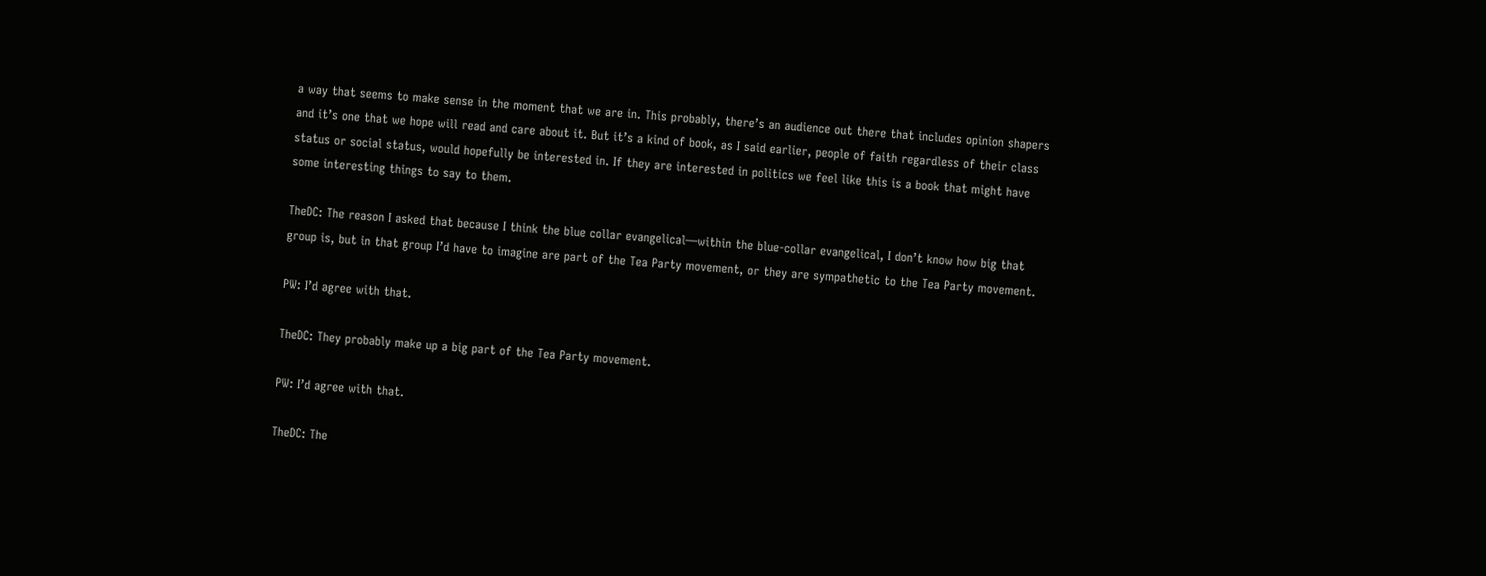a way that seems to make sense in the moment that we are in. This probably, there’s an audience out there that includes opinion shapers and it’s one that we hope will read and care about it. But it’s a kind of book, as I said earlier, people of faith regardless of their class status or social status, would hopefully be interested in. If they are interested in politics we feel like this is a book that might have some interesting things to say to them.

TheDC: The reason I asked that because I think the blue collar evangelical—within the blue-collar evangelical, I don’t know how big that group is, but in that group I’d have to imagine are part of the Tea Party movement, or they are sympathetic to the Tea Party movement.

PW: I’d agree with that.

TheDC: They probably make up a big part of the Tea Party movement.

PW: I’d agree with that.

TheDC: The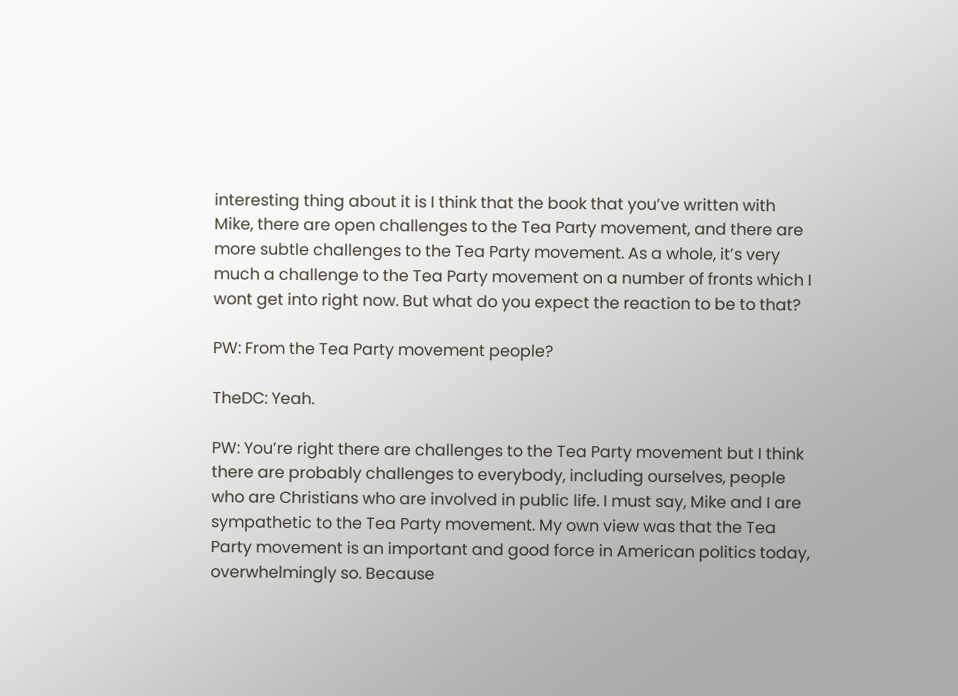interesting thing about it is I think that the book that you’ve written with Mike, there are open challenges to the Tea Party movement, and there are more subtle challenges to the Tea Party movement. As a whole, it’s very much a challenge to the Tea Party movement on a number of fronts which I wont get into right now. But what do you expect the reaction to be to that?

PW: From the Tea Party movement people?

TheDC: Yeah.

PW: You’re right there are challenges to the Tea Party movement but I think there are probably challenges to everybody, including ourselves, people who are Christians who are involved in public life. I must say, Mike and I are sympathetic to the Tea Party movement. My own view was that the Tea Party movement is an important and good force in American politics today, overwhelmingly so. Because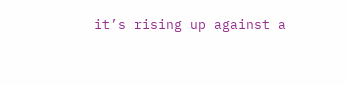it’s rising up against a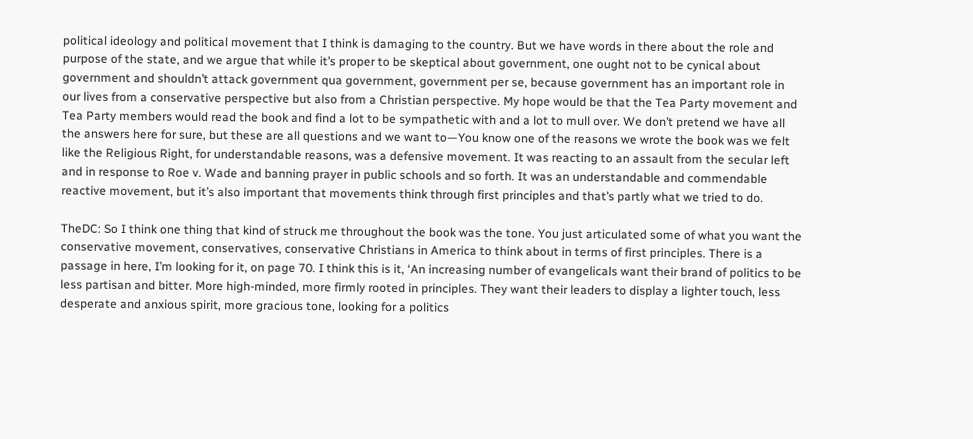political ideology and political movement that I think is damaging to the country. But we have words in there about the role and purpose of the state, and we argue that while it’s proper to be skeptical about government, one ought not to be cynical about government and shouldn’t attack government qua government, government per se, because government has an important role in our lives from a conservative perspective but also from a Christian perspective. My hope would be that the Tea Party movement and Tea Party members would read the book and find a lot to be sympathetic with and a lot to mull over. We don’t pretend we have all the answers here for sure, but these are all questions and we want to—You know one of the reasons we wrote the book was we felt like the Religious Right, for understandable reasons, was a defensive movement. It was reacting to an assault from the secular left and in response to Roe v. Wade and banning prayer in public schools and so forth. It was an understandable and commendable reactive movement, but it’s also important that movements think through first principles and that’s partly what we tried to do.

TheDC: So I think one thing that kind of struck me throughout the book was the tone. You just articulated some of what you want the conservative movement, conservatives, conservative Christians in America to think about in terms of first principles. There is a passage in here, I’m looking for it, on page 70. I think this is it, ‘An increasing number of evangelicals want their brand of politics to be less partisan and bitter. More high-minded, more firmly rooted in principles. They want their leaders to display a lighter touch, less desperate and anxious spirit, more gracious tone, looking for a politics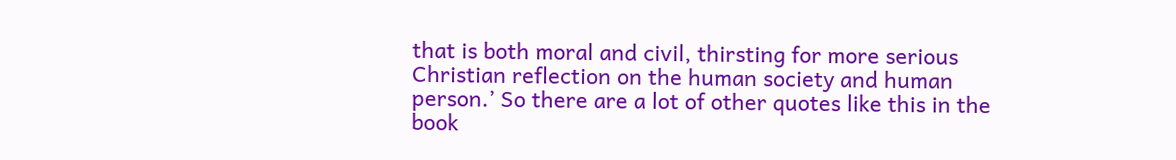that is both moral and civil, thirsting for more serious Christian reflection on the human society and human person.’ So there are a lot of other quotes like this in the book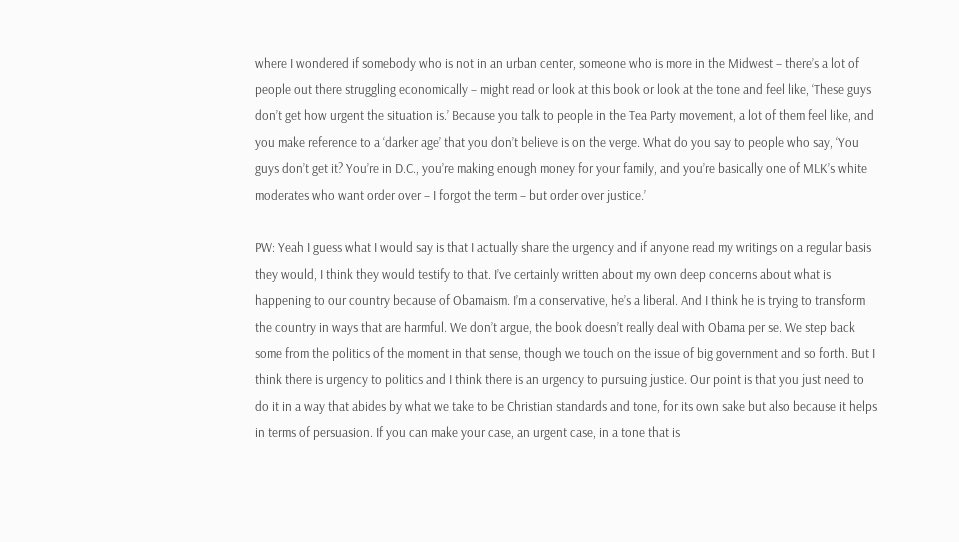where I wondered if somebody who is not in an urban center, someone who is more in the Midwest – there’s a lot of people out there struggling economically – might read or look at this book or look at the tone and feel like, ‘These guys don’t get how urgent the situation is.’ Because you talk to people in the Tea Party movement, a lot of them feel like, and you make reference to a ‘darker age’ that you don’t believe is on the verge. What do you say to people who say, ‘You guys don’t get it? You’re in D.C., you’re making enough money for your family, and you’re basically one of MLK’s white moderates who want order over – I forgot the term – but order over justice.’

PW: Yeah I guess what I would say is that I actually share the urgency and if anyone read my writings on a regular basis they would, I think they would testify to that. I’ve certainly written about my own deep concerns about what is happening to our country because of Obamaism. I’m a conservative, he’s a liberal. And I think he is trying to transform the country in ways that are harmful. We don’t argue, the book doesn’t really deal with Obama per se. We step back some from the politics of the moment in that sense, though we touch on the issue of big government and so forth. But I think there is urgency to politics and I think there is an urgency to pursuing justice. Our point is that you just need to do it in a way that abides by what we take to be Christian standards and tone, for its own sake but also because it helps in terms of persuasion. If you can make your case, an urgent case, in a tone that is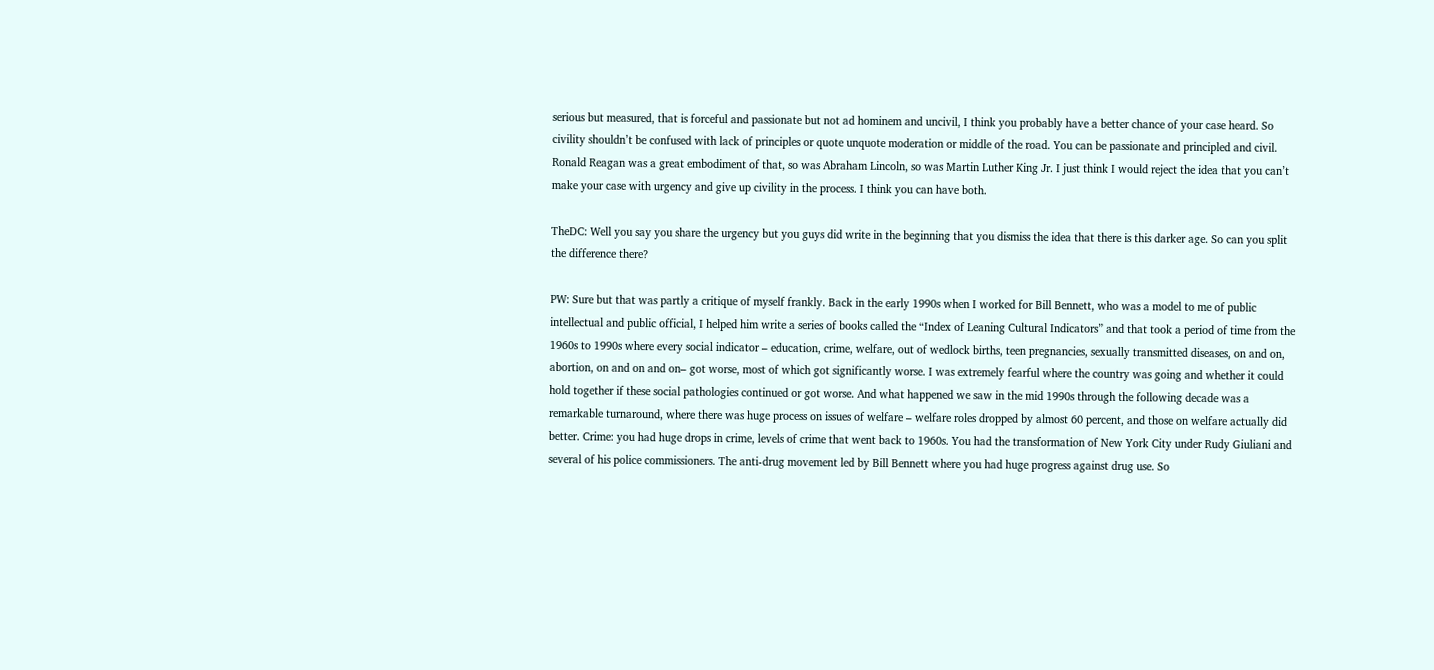serious but measured, that is forceful and passionate but not ad hominem and uncivil, I think you probably have a better chance of your case heard. So civility shouldn’t be confused with lack of principles or quote unquote moderation or middle of the road. You can be passionate and principled and civil. Ronald Reagan was a great embodiment of that, so was Abraham Lincoln, so was Martin Luther King Jr. I just think I would reject the idea that you can’t make your case with urgency and give up civility in the process. I think you can have both.

TheDC: Well you say you share the urgency but you guys did write in the beginning that you dismiss the idea that there is this darker age. So can you split the difference there?

PW: Sure but that was partly a critique of myself frankly. Back in the early 1990s when I worked for Bill Bennett, who was a model to me of public intellectual and public official, I helped him write a series of books called the “Index of Leaning Cultural Indicators” and that took a period of time from the 1960s to 1990s where every social indicator – education, crime, welfare, out of wedlock births, teen pregnancies, sexually transmitted diseases, on and on, abortion, on and on and on– got worse, most of which got significantly worse. I was extremely fearful where the country was going and whether it could hold together if these social pathologies continued or got worse. And what happened we saw in the mid 1990s through the following decade was a remarkable turnaround, where there was huge process on issues of welfare – welfare roles dropped by almost 60 percent, and those on welfare actually did better. Crime: you had huge drops in crime, levels of crime that went back to 1960s. You had the transformation of New York City under Rudy Giuliani and several of his police commissioners. The anti-drug movement led by Bill Bennett where you had huge progress against drug use. So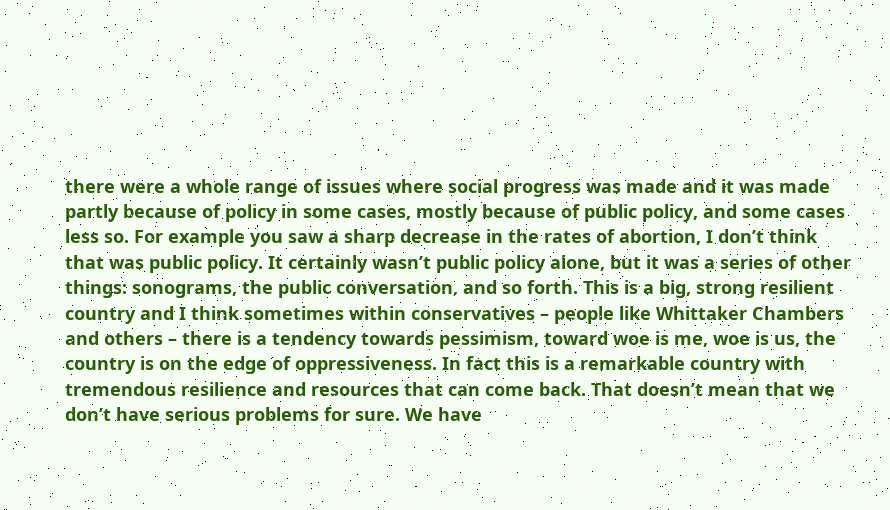there were a whole range of issues where social progress was made and it was made partly because of policy in some cases, mostly because of public policy, and some cases less so. For example you saw a sharp decrease in the rates of abortion, I don’t think that was public policy. It certainly wasn’t public policy alone, but it was a series of other things: sonograms, the public conversation, and so forth. This is a big, strong resilient country and I think sometimes within conservatives – people like Whittaker Chambers and others – there is a tendency towards pessimism, toward woe is me, woe is us, the country is on the edge of oppressiveness. In fact this is a remarkable country with tremendous resilience and resources that can come back. That doesn’t mean that we don’t have serious problems for sure. We have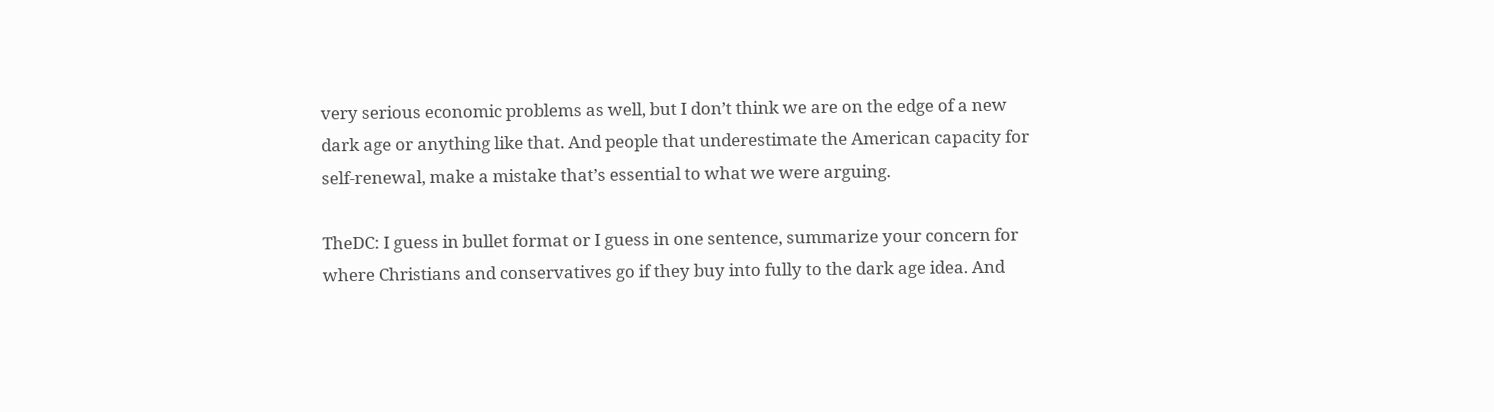very serious economic problems as well, but I don’t think we are on the edge of a new dark age or anything like that. And people that underestimate the American capacity for self-renewal, make a mistake that’s essential to what we were arguing.

TheDC: I guess in bullet format or I guess in one sentence, summarize your concern for where Christians and conservatives go if they buy into fully to the dark age idea. And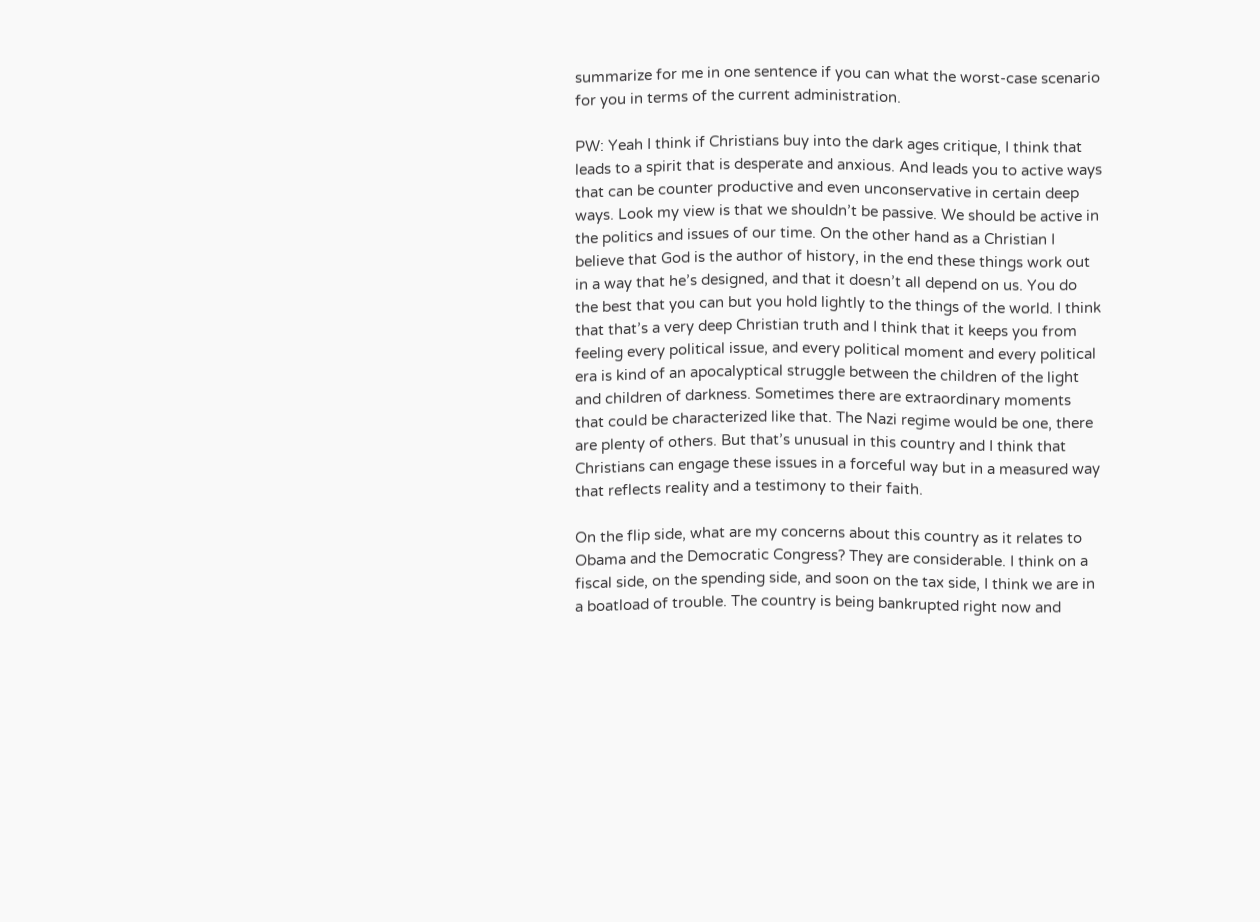summarize for me in one sentence if you can what the worst-case scenario for you in terms of the current administration.

PW: Yeah I think if Christians buy into the dark ages critique, I think that leads to a spirit that is desperate and anxious. And leads you to active ways that can be counter productive and even unconservative in certain deep ways. Look my view is that we shouldn’t be passive. We should be active in the politics and issues of our time. On the other hand as a Christian I believe that God is the author of history, in the end these things work out in a way that he’s designed, and that it doesn’t all depend on us. You do the best that you can but you hold lightly to the things of the world. I think that that’s a very deep Christian truth and I think that it keeps you from feeling every political issue, and every political moment and every political era is kind of an apocalyptical struggle between the children of the light and children of darkness. Sometimes there are extraordinary moments that could be characterized like that. The Nazi regime would be one, there are plenty of others. But that’s unusual in this country and I think that Christians can engage these issues in a forceful way but in a measured way that reflects reality and a testimony to their faith.

On the flip side, what are my concerns about this country as it relates to Obama and the Democratic Congress? They are considerable. I think on a fiscal side, on the spending side, and soon on the tax side, I think we are in a boatload of trouble. The country is being bankrupted right now and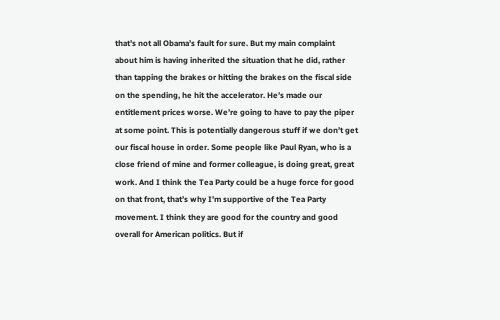that’s not all Obama’s fault for sure. But my main complaint about him is having inherited the situation that he did, rather than tapping the brakes or hitting the brakes on the fiscal side on the spending, he hit the accelerator. He’s made our entitlement prices worse. We’re going to have to pay the piper at some point. This is potentially dangerous stuff if we don’t get our fiscal house in order. Some people like Paul Ryan, who is a close friend of mine and former colleague, is doing great, great work. And I think the Tea Party could be a huge force for good on that front, that’s why I’m supportive of the Tea Party movement. I think they are good for the country and good overall for American politics. But if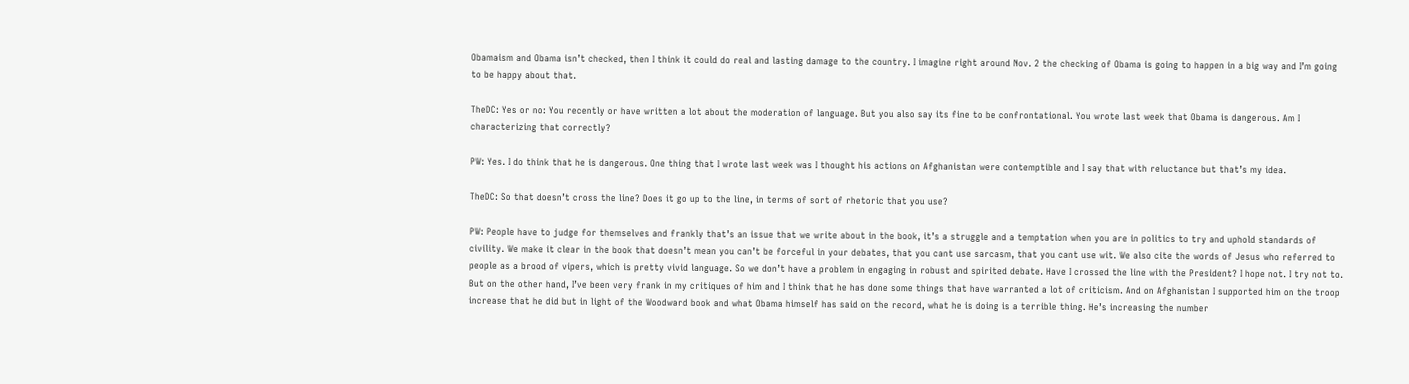Obamaism and Obama isn’t checked, then I think it could do real and lasting damage to the country. I imagine right around Nov. 2 the checking of Obama is going to happen in a big way and I’m going to be happy about that.

TheDC: Yes or no: You recently or have written a lot about the moderation of language. But you also say its fine to be confrontational. You wrote last week that Obama is dangerous. Am I characterizing that correctly?

PW: Yes. I do think that he is dangerous. One thing that I wrote last week was I thought his actions on Afghanistan were contemptible and I say that with reluctance but that’s my idea.

TheDC: So that doesn’t cross the line? Does it go up to the line, in terms of sort of rhetoric that you use?

PW: People have to judge for themselves and frankly that’s an issue that we write about in the book, it’s a struggle and a temptation when you are in politics to try and uphold standards of civility. We make it clear in the book that doesn’t mean you can’t be forceful in your debates, that you cant use sarcasm, that you cant use wit. We also cite the words of Jesus who referred to people as a brood of vipers, which is pretty vivid language. So we don’t have a problem in engaging in robust and spirited debate. Have I crossed the line with the President? I hope not. I try not to. But on the other hand, I’ve been very frank in my critiques of him and I think that he has done some things that have warranted a lot of criticism. And on Afghanistan I supported him on the troop increase that he did but in light of the Woodward book and what Obama himself has said on the record, what he is doing is a terrible thing. He’s increasing the number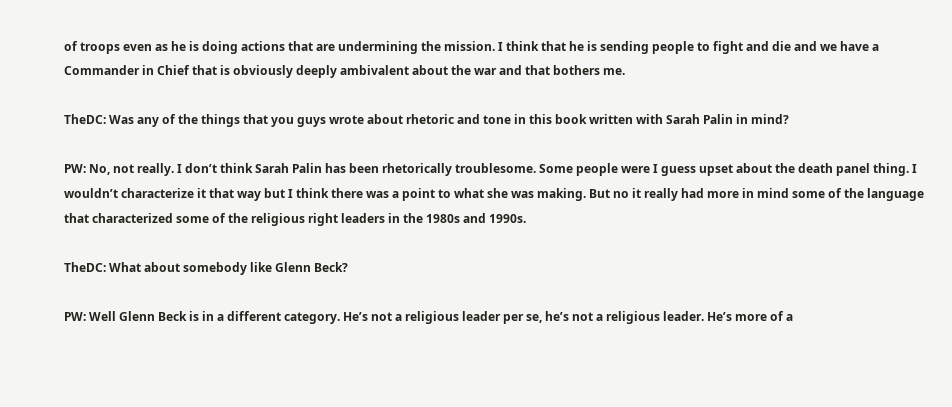of troops even as he is doing actions that are undermining the mission. I think that he is sending people to fight and die and we have a Commander in Chief that is obviously deeply ambivalent about the war and that bothers me.

TheDC: Was any of the things that you guys wrote about rhetoric and tone in this book written with Sarah Palin in mind?

PW: No, not really. I don’t think Sarah Palin has been rhetorically troublesome. Some people were I guess upset about the death panel thing. I wouldn’t characterize it that way but I think there was a point to what she was making. But no it really had more in mind some of the language that characterized some of the religious right leaders in the 1980s and 1990s.

TheDC: What about somebody like Glenn Beck?

PW: Well Glenn Beck is in a different category. He’s not a religious leader per se, he’s not a religious leader. He’s more of a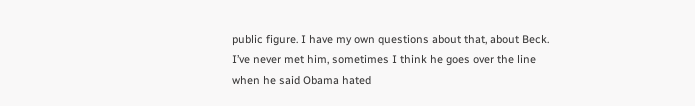public figure. I have my own questions about that, about Beck. I’ve never met him, sometimes I think he goes over the line when he said Obama hated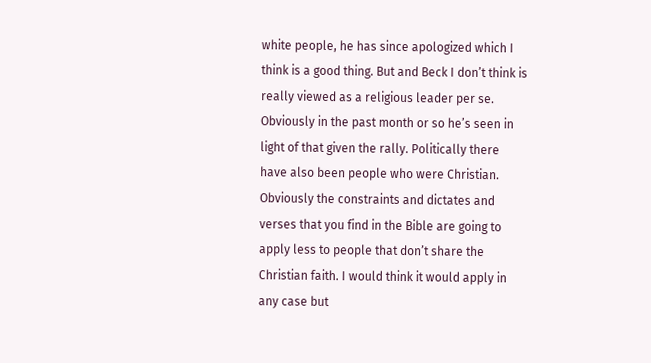white people, he has since apologized which I think is a good thing. But and Beck I don’t think is really viewed as a religious leader per se. Obviously in the past month or so he’s seen in light of that given the rally. Politically there have also been people who were Christian. Obviously the constraints and dictates and verses that you find in the Bible are going to apply less to people that don’t share the Christian faith. I would think it would apply in any case but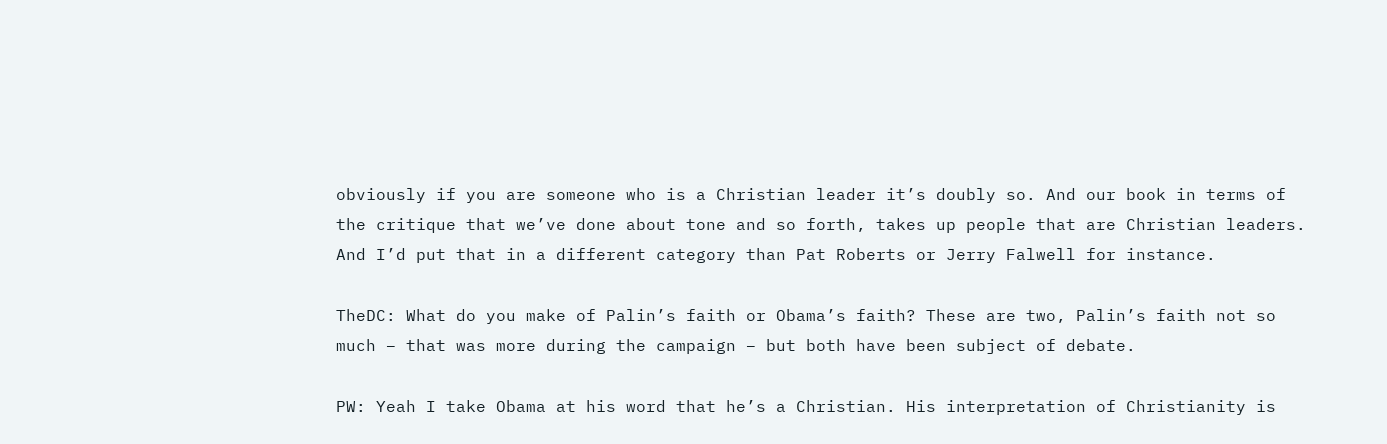obviously if you are someone who is a Christian leader it’s doubly so. And our book in terms of the critique that we’ve done about tone and so forth, takes up people that are Christian leaders. And I’d put that in a different category than Pat Roberts or Jerry Falwell for instance.

TheDC: What do you make of Palin’s faith or Obama’s faith? These are two, Palin’s faith not so much – that was more during the campaign – but both have been subject of debate.

PW: Yeah I take Obama at his word that he’s a Christian. His interpretation of Christianity is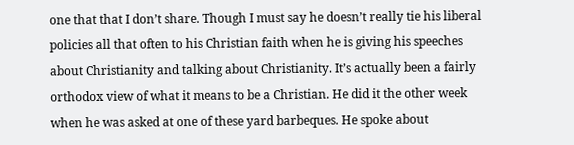one that that I don’t share. Though I must say he doesn’t really tie his liberal policies all that often to his Christian faith when he is giving his speeches about Christianity and talking about Christianity. It’s actually been a fairly orthodox view of what it means to be a Christian. He did it the other week when he was asked at one of these yard barbeques. He spoke about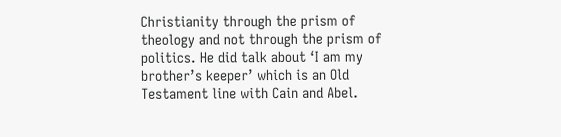Christianity through the prism of theology and not through the prism of politics. He did talk about ‘I am my brother’s keeper’ which is an Old Testament line with Cain and Abel.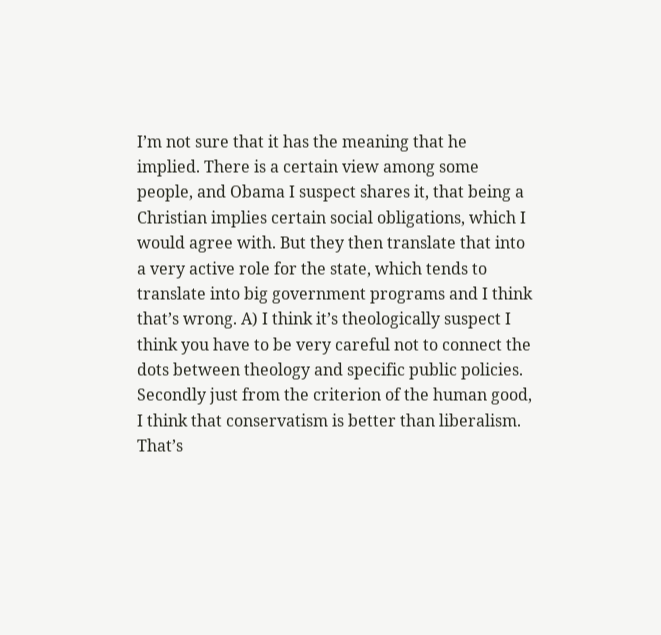I’m not sure that it has the meaning that he implied. There is a certain view among some people, and Obama I suspect shares it, that being a Christian implies certain social obligations, which I would agree with. But they then translate that into a very active role for the state, which tends to translate into big government programs and I think that’s wrong. A) I think it’s theologically suspect I think you have to be very careful not to connect the dots between theology and specific public policies. Secondly just from the criterion of the human good, I think that conservatism is better than liberalism. That’s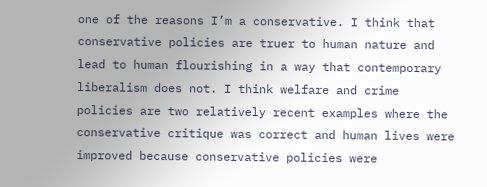one of the reasons I’m a conservative. I think that conservative policies are truer to human nature and lead to human flourishing in a way that contemporary liberalism does not. I think welfare and crime policies are two relatively recent examples where the conservative critique was correct and human lives were improved because conservative policies were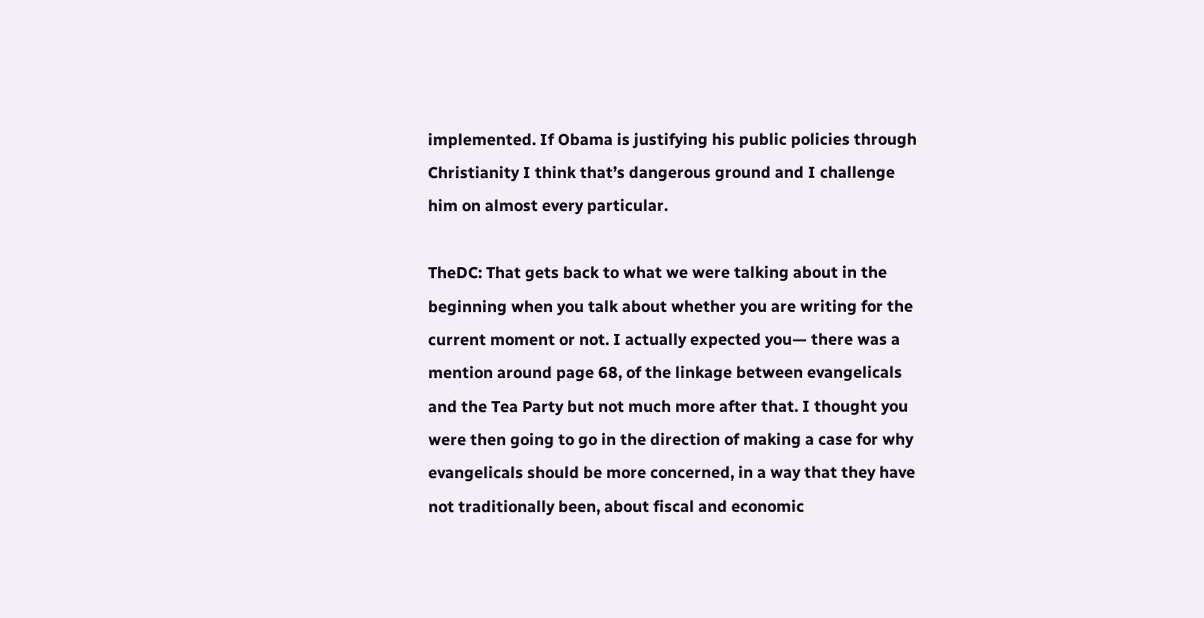implemented. If Obama is justifying his public policies through Christianity I think that’s dangerous ground and I challenge him on almost every particular.

TheDC: That gets back to what we were talking about in the beginning when you talk about whether you are writing for the current moment or not. I actually expected you— there was a mention around page 68, of the linkage between evangelicals and the Tea Party but not much more after that. I thought you were then going to go in the direction of making a case for why evangelicals should be more concerned, in a way that they have not traditionally been, about fiscal and economic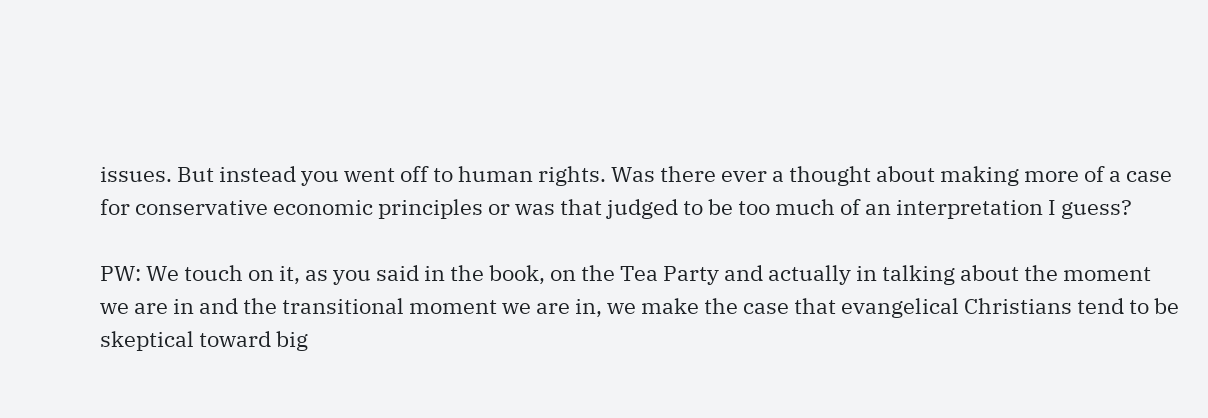issues. But instead you went off to human rights. Was there ever a thought about making more of a case for conservative economic principles or was that judged to be too much of an interpretation I guess?

PW: We touch on it, as you said in the book, on the Tea Party and actually in talking about the moment we are in and the transitional moment we are in, we make the case that evangelical Christians tend to be skeptical toward big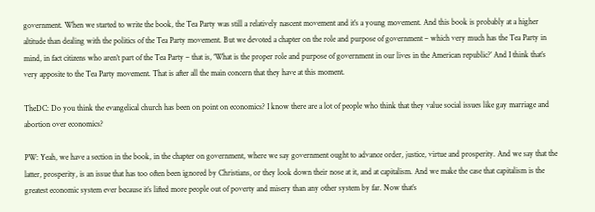government. When we started to write the book, the Tea Party was still a relatively nascent movement and it’s a young movement. And this book is probably at a higher altitude than dealing with the politics of the Tea Party movement. But we devoted a chapter on the role and purpose of government – which very much has the Tea Party in mind, in fact citizens who aren’t part of the Tea Party – that is, ‘What is the proper role and purpose of government in our lives in the American republic?’ And I think that’s very apposite to the Tea Party movement. That is after all the main concern that they have at this moment.

TheDC: Do you think the evangelical church has been on point on economics? I know there are a lot of people who think that they value social issues like gay marriage and abortion over economics?

PW: Yeah, we have a section in the book, in the chapter on government, where we say government ought to advance order, justice, virtue and prosperity. And we say that the latter, prosperity, is an issue that has too often been ignored by Christians, or they look down their nose at it, and at capitalism. And we make the case that capitalism is the greatest economic system ever because it’s lifted more people out of poverty and misery than any other system by far. Now that’s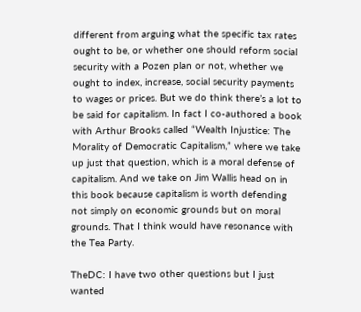different from arguing what the specific tax rates ought to be, or whether one should reform social security with a Pozen plan or not, whether we ought to index, increase, social security payments to wages or prices. But we do think there’s a lot to be said for capitalism. In fact I co-authored a book with Arthur Brooks called “Wealth Injustice: The Morality of Democratic Capitalism,” where we take up just that question, which is a moral defense of capitalism. And we take on Jim Wallis head on in this book because capitalism is worth defending not simply on economic grounds but on moral grounds. That I think would have resonance with the Tea Party.

TheDC: I have two other questions but I just wanted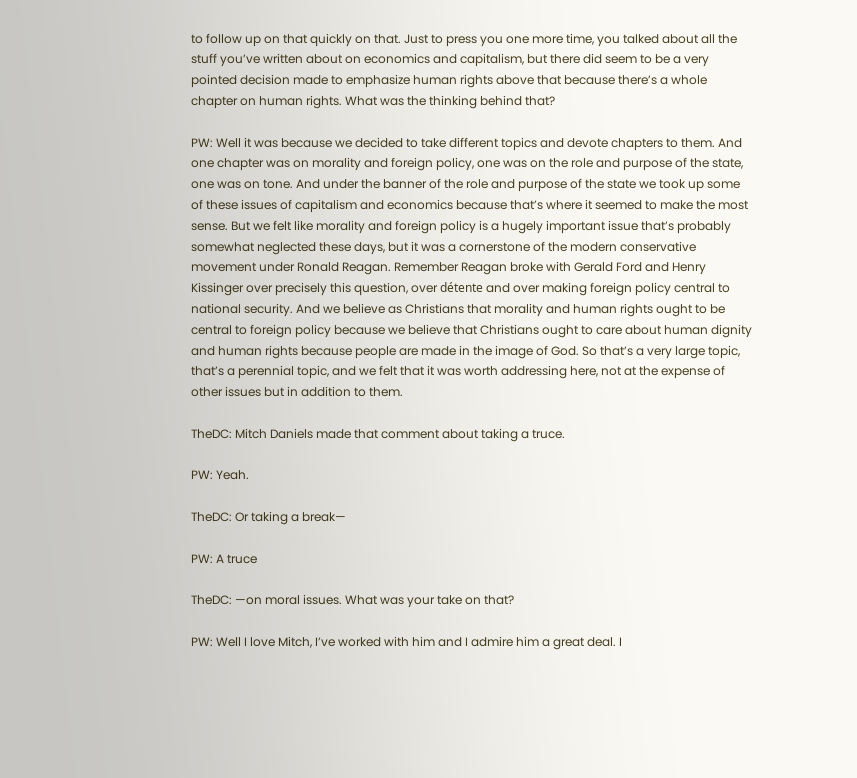to follow up on that quickly on that. Just to press you one more time, you talked about all the stuff you’ve written about on economics and capitalism, but there did seem to be a very pointed decision made to emphasize human rights above that because there’s a whole chapter on human rights. What was the thinking behind that?

PW: Well it was because we decided to take different topics and devote chapters to them. And one chapter was on morality and foreign policy, one was on the role and purpose of the state, one was on tone. And under the banner of the role and purpose of the state we took up some of these issues of capitalism and economics because that’s where it seemed to make the most sense. But we felt like morality and foreign policy is a hugely important issue that’s probably somewhat neglected these days, but it was a cornerstone of the modern conservative movement under Ronald Reagan. Remember Reagan broke with Gerald Ford and Henry Kissinger over precisely this question, over détente and over making foreign policy central to national security. And we believe as Christians that morality and human rights ought to be central to foreign policy because we believe that Christians ought to care about human dignity and human rights because people are made in the image of God. So that’s a very large topic, that’s a perennial topic, and we felt that it was worth addressing here, not at the expense of other issues but in addition to them.

TheDC: Mitch Daniels made that comment about taking a truce.

PW: Yeah.

TheDC: Or taking a break—

PW: A truce

TheDC: —on moral issues. What was your take on that?

PW: Well I love Mitch, I’ve worked with him and I admire him a great deal. I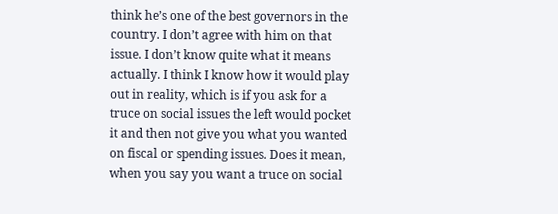think he’s one of the best governors in the country. I don’t agree with him on that issue. I don’t know quite what it means actually. I think I know how it would play out in reality, which is if you ask for a truce on social issues the left would pocket it and then not give you what you wanted on fiscal or spending issues. Does it mean, when you say you want a truce on social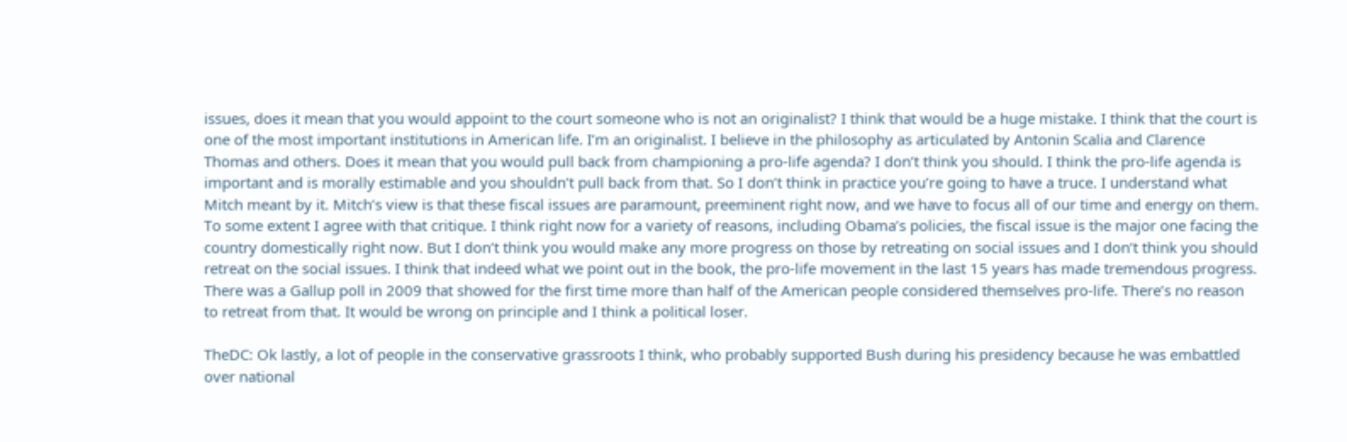issues, does it mean that you would appoint to the court someone who is not an originalist? I think that would be a huge mistake. I think that the court is one of the most important institutions in American life. I’m an originalist. I believe in the philosophy as articulated by Antonin Scalia and Clarence Thomas and others. Does it mean that you would pull back from championing a pro-life agenda? I don’t think you should. I think the pro-life agenda is important and is morally estimable and you shouldn’t pull back from that. So I don’t think in practice you’re going to have a truce. I understand what Mitch meant by it. Mitch’s view is that these fiscal issues are paramount, preeminent right now, and we have to focus all of our time and energy on them. To some extent I agree with that critique. I think right now for a variety of reasons, including Obama’s policies, the fiscal issue is the major one facing the country domestically right now. But I don’t think you would make any more progress on those by retreating on social issues and I don’t think you should retreat on the social issues. I think that indeed what we point out in the book, the pro-life movement in the last 15 years has made tremendous progress. There was a Gallup poll in 2009 that showed for the first time more than half of the American people considered themselves pro-life. There’s no reason to retreat from that. It would be wrong on principle and I think a political loser.

TheDC: Ok lastly, a lot of people in the conservative grassroots I think, who probably supported Bush during his presidency because he was embattled over national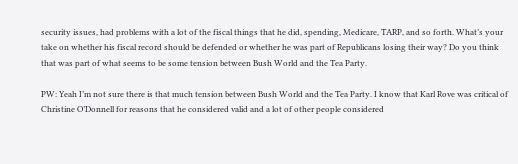security issues, had problems with a lot of the fiscal things that he did, spending, Medicare, TARP, and so forth. What’s your take on whether his fiscal record should be defended or whether he was part of Republicans losing their way? Do you think that was part of what seems to be some tension between Bush World and the Tea Party.

PW: Yeah I’m not sure there is that much tension between Bush World and the Tea Party. I know that Karl Rove was critical of Christine O’Donnell for reasons that he considered valid and a lot of other people considered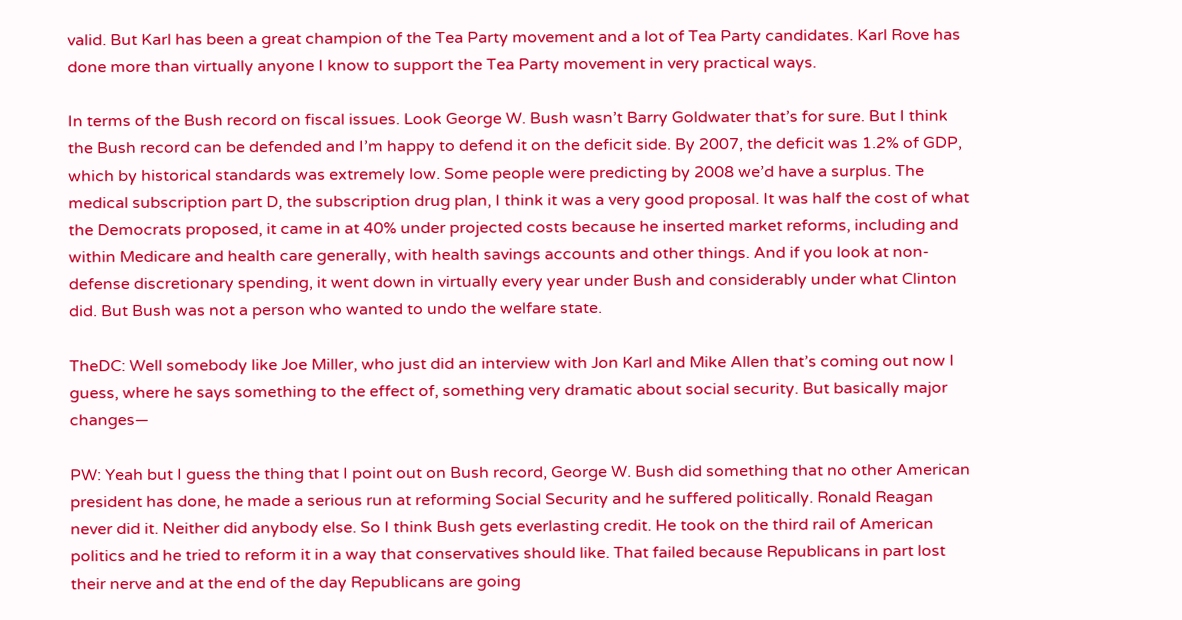valid. But Karl has been a great champion of the Tea Party movement and a lot of Tea Party candidates. Karl Rove has done more than virtually anyone I know to support the Tea Party movement in very practical ways.

In terms of the Bush record on fiscal issues. Look George W. Bush wasn’t Barry Goldwater that’s for sure. But I think the Bush record can be defended and I’m happy to defend it on the deficit side. By 2007, the deficit was 1.2% of GDP, which by historical standards was extremely low. Some people were predicting by 2008 we’d have a surplus. The medical subscription part D, the subscription drug plan, I think it was a very good proposal. It was half the cost of what the Democrats proposed, it came in at 40% under projected costs because he inserted market reforms, including and within Medicare and health care generally, with health savings accounts and other things. And if you look at non-defense discretionary spending, it went down in virtually every year under Bush and considerably under what Clinton did. But Bush was not a person who wanted to undo the welfare state.

TheDC: Well somebody like Joe Miller, who just did an interview with Jon Karl and Mike Allen that’s coming out now I guess, where he says something to the effect of, something very dramatic about social security. But basically major changes—

PW: Yeah but I guess the thing that I point out on Bush record, George W. Bush did something that no other American president has done, he made a serious run at reforming Social Security and he suffered politically. Ronald Reagan never did it. Neither did anybody else. So I think Bush gets everlasting credit. He took on the third rail of American politics and he tried to reform it in a way that conservatives should like. That failed because Republicans in part lost their nerve and at the end of the day Republicans are going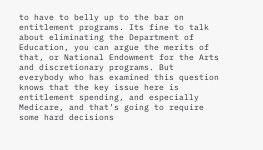to have to belly up to the bar on entitlement programs. Its fine to talk about eliminating the Department of Education, you can argue the merits of that, or National Endowment for the Arts and discretionary programs. But everybody who has examined this question knows that the key issue here is entitlement spending, and especially Medicare, and that’s going to require some hard decisions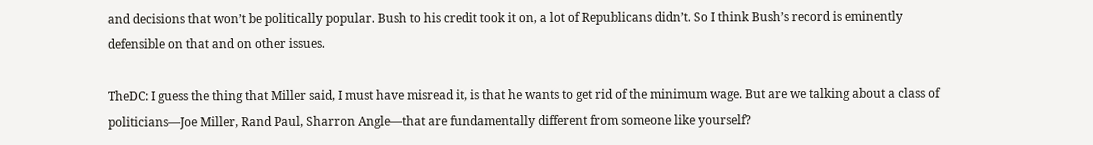and decisions that won’t be politically popular. Bush to his credit took it on, a lot of Republicans didn’t. So I think Bush’s record is eminently defensible on that and on other issues.

TheDC: I guess the thing that Miller said, I must have misread it, is that he wants to get rid of the minimum wage. But are we talking about a class of politicians—Joe Miller, Rand Paul, Sharron Angle—that are fundamentally different from someone like yourself?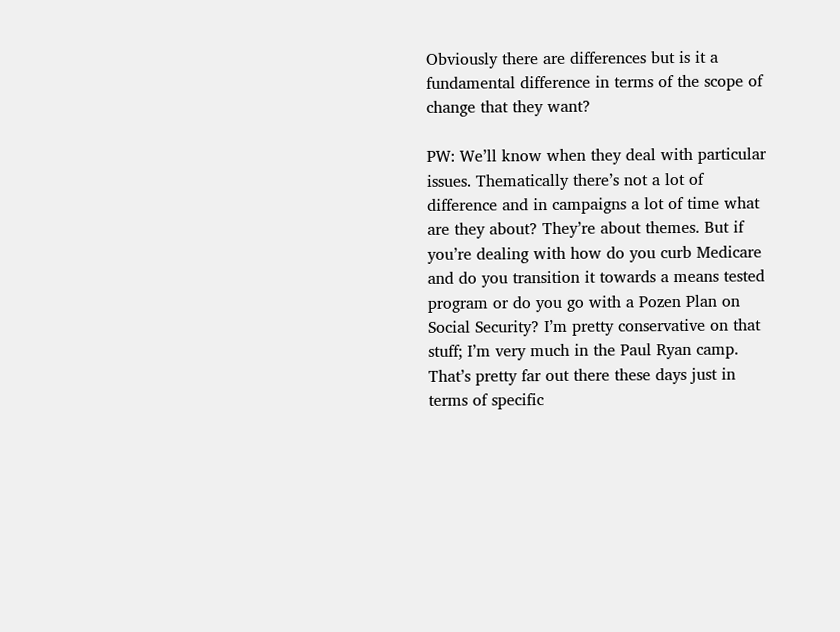Obviously there are differences but is it a fundamental difference in terms of the scope of change that they want?

PW: We’ll know when they deal with particular issues. Thematically there’s not a lot of difference and in campaigns a lot of time what are they about? They’re about themes. But if you’re dealing with how do you curb Medicare and do you transition it towards a means tested program or do you go with a Pozen Plan on Social Security? I’m pretty conservative on that stuff; I’m very much in the Paul Ryan camp. That’s pretty far out there these days just in terms of specific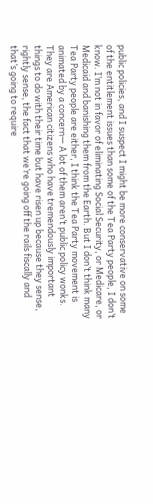public policies, and I suspect I might be more conservative on some of the entitlement issues than some of the Tea Party people, I don’t know. I’m not in favor of eliminating Social Security, or Medicare, or Medicaid and banishing them from the Earth. But I don’t think many Tea Party people are either, I think the Tea Party movement is animated by a concern— A lot of them aren’t public policy wonks. They are American citizens who have tremendously important things to do with their time but have risen up because they sense, rightly sense, the fact that we’re going off the rails fiscally and that’s going to require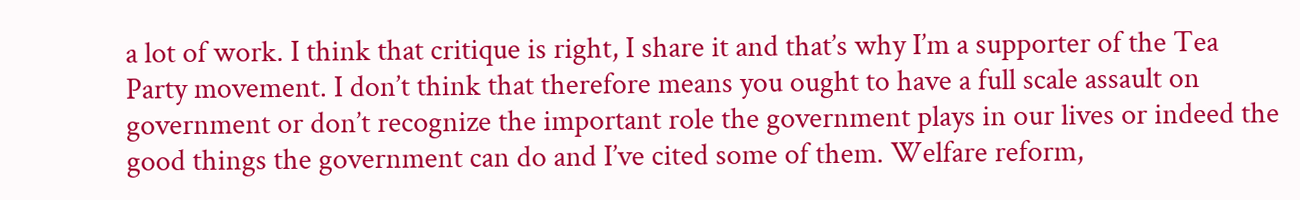a lot of work. I think that critique is right, I share it and that’s why I’m a supporter of the Tea Party movement. I don’t think that therefore means you ought to have a full scale assault on government or don’t recognize the important role the government plays in our lives or indeed the good things the government can do and I’ve cited some of them. Welfare reform,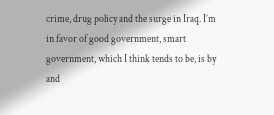crime, drug policy and the surge in Iraq. I’m in favor of good government, smart government, which I think tends to be, is by and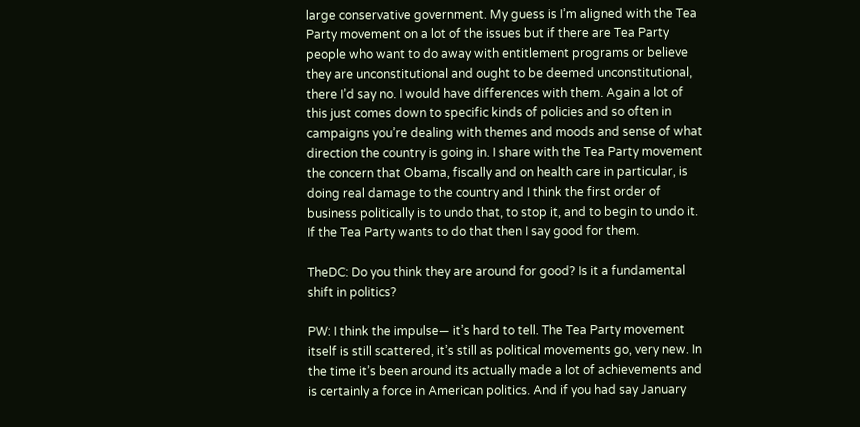large conservative government. My guess is I’m aligned with the Tea Party movement on a lot of the issues but if there are Tea Party people who want to do away with entitlement programs or believe they are unconstitutional and ought to be deemed unconstitutional, there I’d say no. I would have differences with them. Again a lot of this just comes down to specific kinds of policies and so often in campaigns you’re dealing with themes and moods and sense of what direction the country is going in. I share with the Tea Party movement the concern that Obama, fiscally and on health care in particular, is doing real damage to the country and I think the first order of business politically is to undo that, to stop it, and to begin to undo it. If the Tea Party wants to do that then I say good for them.

TheDC: Do you think they are around for good? Is it a fundamental shift in politics?

PW: I think the impulse— it’s hard to tell. The Tea Party movement itself is still scattered, it’s still as political movements go, very new. In the time it’s been around its actually made a lot of achievements and is certainly a force in American politics. And if you had say January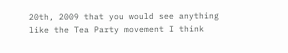20th, 2009 that you would see anything like the Tea Party movement I think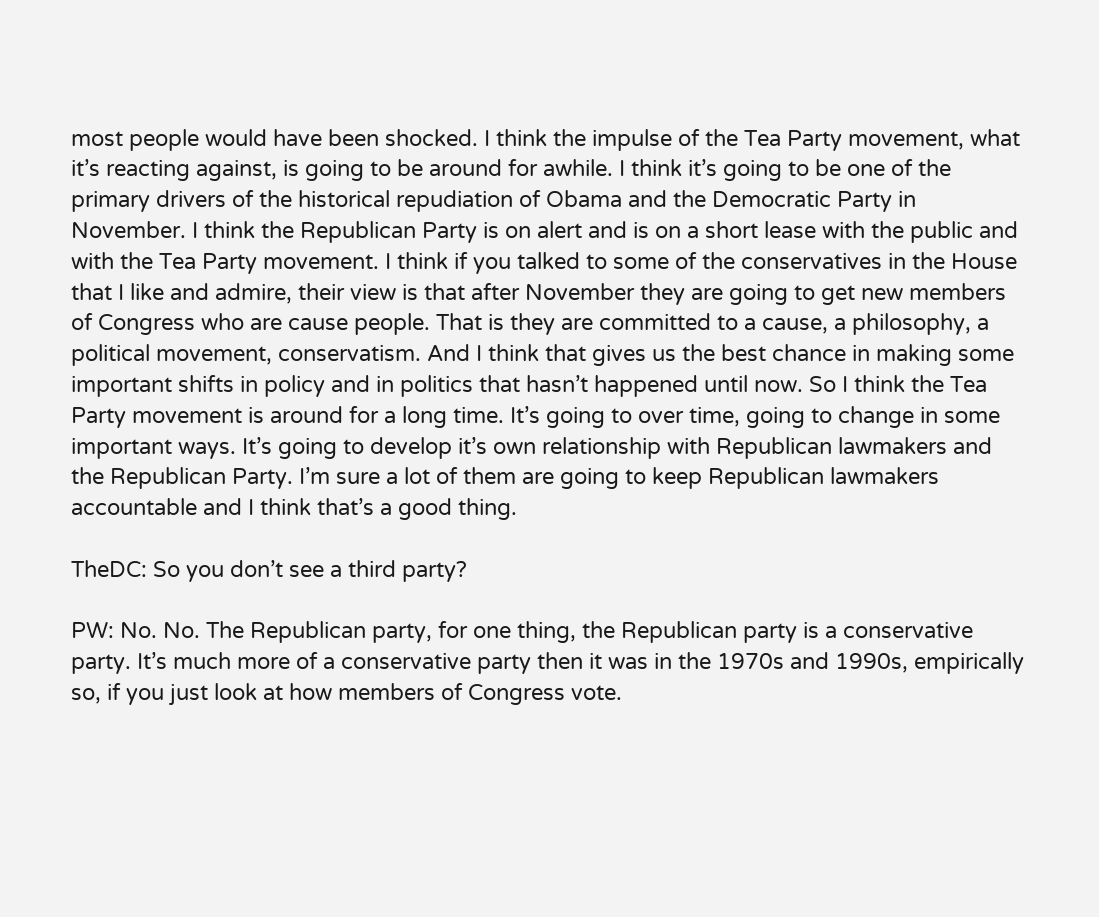most people would have been shocked. I think the impulse of the Tea Party movement, what it’s reacting against, is going to be around for awhile. I think it’s going to be one of the primary drivers of the historical repudiation of Obama and the Democratic Party in November. I think the Republican Party is on alert and is on a short lease with the public and with the Tea Party movement. I think if you talked to some of the conservatives in the House that I like and admire, their view is that after November they are going to get new members of Congress who are cause people. That is they are committed to a cause, a philosophy, a political movement, conservatism. And I think that gives us the best chance in making some important shifts in policy and in politics that hasn’t happened until now. So I think the Tea Party movement is around for a long time. It’s going to over time, going to change in some important ways. It’s going to develop it’s own relationship with Republican lawmakers and the Republican Party. I’m sure a lot of them are going to keep Republican lawmakers accountable and I think that’s a good thing.

TheDC: So you don’t see a third party?

PW: No. No. The Republican party, for one thing, the Republican party is a conservative party. It’s much more of a conservative party then it was in the 1970s and 1990s, empirically so, if you just look at how members of Congress vote.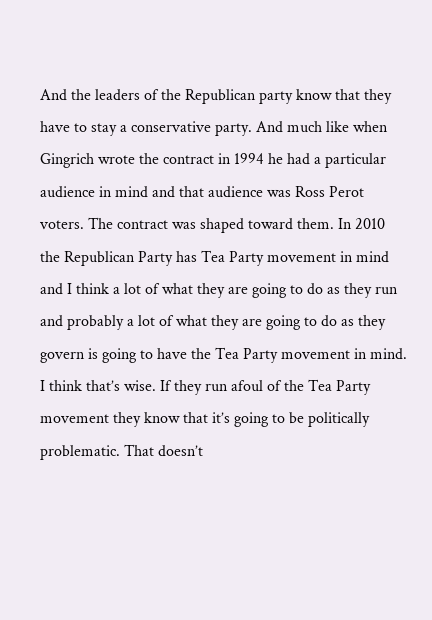And the leaders of the Republican party know that they have to stay a conservative party. And much like when Gingrich wrote the contract in 1994 he had a particular audience in mind and that audience was Ross Perot voters. The contract was shaped toward them. In 2010 the Republican Party has Tea Party movement in mind and I think a lot of what they are going to do as they run and probably a lot of what they are going to do as they govern is going to have the Tea Party movement in mind. I think that’s wise. If they run afoul of the Tea Party movement they know that it’s going to be politically problematic. That doesn’t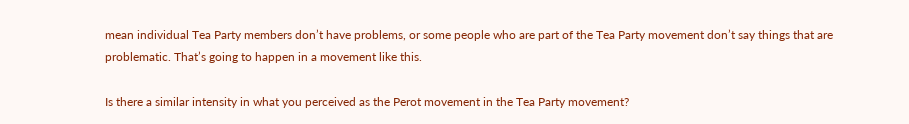mean individual Tea Party members don’t have problems, or some people who are part of the Tea Party movement don’t say things that are problematic. That’s going to happen in a movement like this.

Is there a similar intensity in what you perceived as the Perot movement in the Tea Party movement?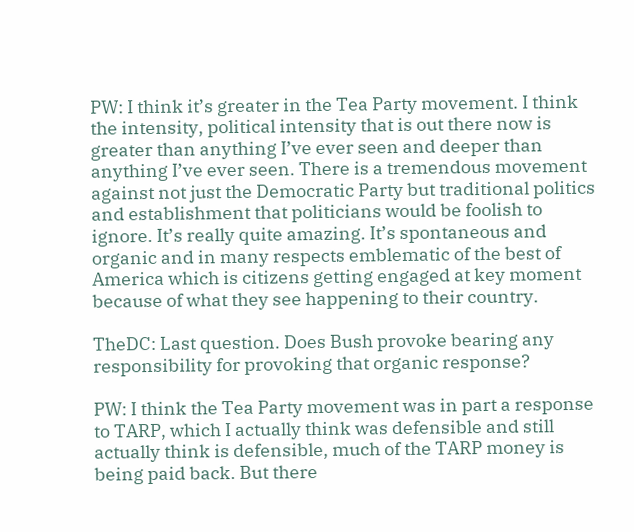PW: I think it’s greater in the Tea Party movement. I think the intensity, political intensity that is out there now is greater than anything I’ve ever seen and deeper than anything I’ve ever seen. There is a tremendous movement against not just the Democratic Party but traditional politics and establishment that politicians would be foolish to ignore. It’s really quite amazing. It’s spontaneous and organic and in many respects emblematic of the best of America which is citizens getting engaged at key moment because of what they see happening to their country.

TheDC: Last question. Does Bush provoke bearing any responsibility for provoking that organic response?

PW: I think the Tea Party movement was in part a response to TARP, which I actually think was defensible and still actually think is defensible, much of the TARP money is being paid back. But there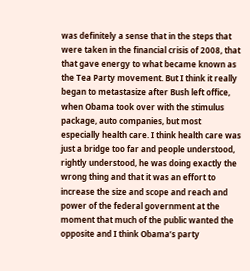was definitely a sense that in the steps that were taken in the financial crisis of 2008, that that gave energy to what became known as the Tea Party movement. But I think it really began to metastasize after Bush left office, when Obama took over with the stimulus package, auto companies, but most especially health care. I think health care was just a bridge too far and people understood, rightly understood, he was doing exactly the wrong thing and that it was an effort to increase the size and scope and reach and power of the federal government at the moment that much of the public wanted the opposite and I think Obama’s party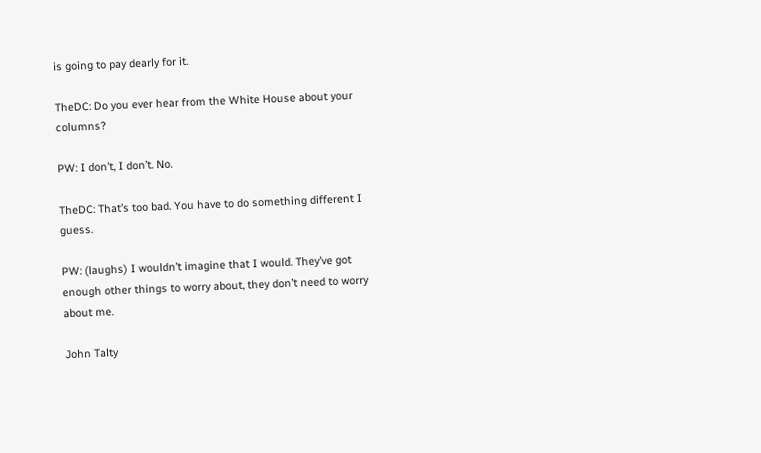is going to pay dearly for it.

TheDC: Do you ever hear from the White House about your columns?

PW: I don’t, I don’t. No.

TheDC: That’s too bad. You have to do something different I guess.

PW: (laughs) I wouldn’t imagine that I would. They’ve got enough other things to worry about, they don’t need to worry about me.

John Talty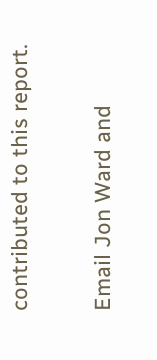contributed to this report.

Email Jon Ward and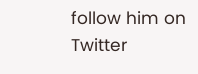follow him on Twitter